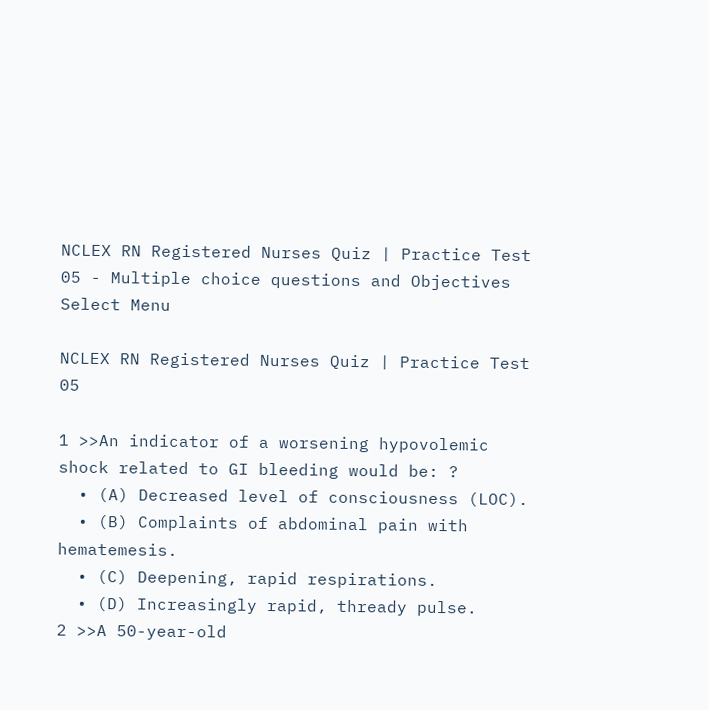NCLEX RN Registered Nurses Quiz | Practice Test 05 - Multiple choice questions and Objectives
Select Menu

NCLEX RN Registered Nurses Quiz | Practice Test 05

1 >>An indicator of a worsening hypovolemic shock related to GI bleeding would be: ?
  • (A) Decreased level of consciousness (LOC).
  • (B) Complaints of abdominal pain with hematemesis.
  • (C) Deepening, rapid respirations.
  • (D) Increasingly rapid, thready pulse.
2 >>A 50-year-old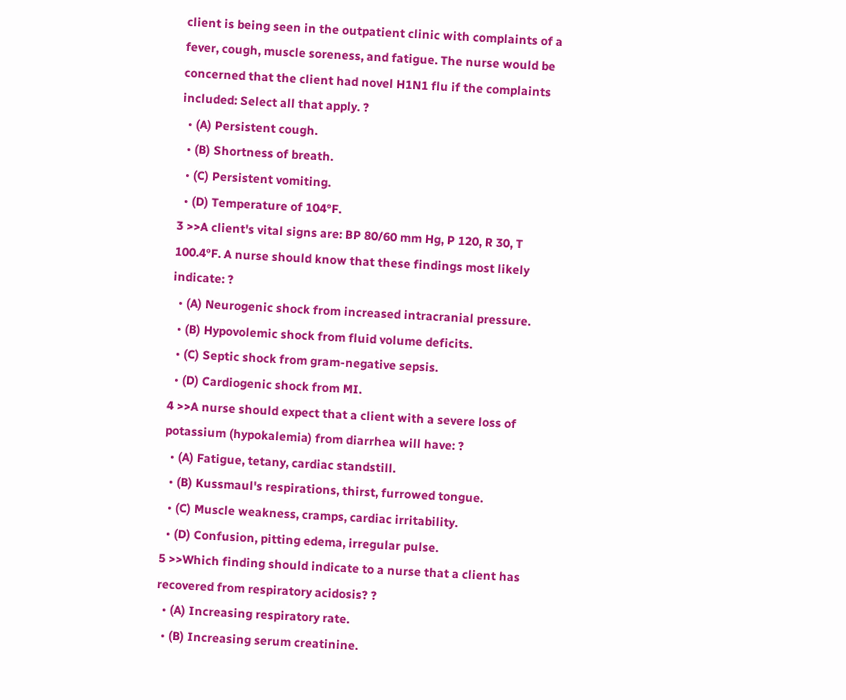client is being seen in the outpatient clinic with complaints of a fever, cough, muscle soreness, and fatigue. The nurse would be concerned that the client had novel H1N1 flu if the complaints included: Select all that apply. ?
  • (A) Persistent cough.
  • (B) Shortness of breath.
  • (C) Persistent vomiting.
  • (D) Temperature of 104°F.
3 >>A client's vital signs are: BP 80/60 mm Hg, P 120, R 30, T 100.4°F. A nurse should know that these findings most likely indicate: ?
  • (A) Neurogenic shock from increased intracranial pressure.
  • (B) Hypovolemic shock from fluid volume deficits.
  • (C) Septic shock from gram-negative sepsis.
  • (D) Cardiogenic shock from MI.
4 >>A nurse should expect that a client with a severe loss of potassium (hypokalemia) from diarrhea will have: ?
  • (A) Fatigue, tetany, cardiac standstill.
  • (B) Kussmaul's respirations, thirst, furrowed tongue.
  • (C) Muscle weakness, cramps, cardiac irritability.
  • (D) Confusion, pitting edema, irregular pulse.
5 >>Which finding should indicate to a nurse that a client has recovered from respiratory acidosis? ?
  • (A) Increasing respiratory rate.
  • (B) Increasing serum creatinine.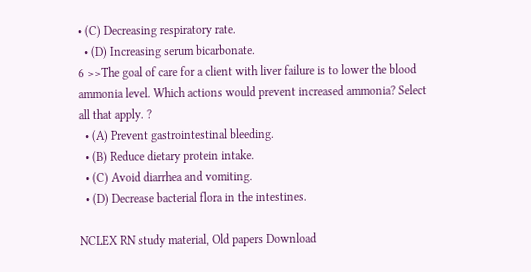• (C) Decreasing respiratory rate.
  • (D) Increasing serum bicarbonate.
6 >>The goal of care for a client with liver failure is to lower the blood ammonia level. Which actions would prevent increased ammonia? Select all that apply. ?
  • (A) Prevent gastrointestinal bleeding.
  • (B) Reduce dietary protein intake.
  • (C) Avoid diarrhea and vomiting.
  • (D) Decrease bacterial flora in the intestines.

NCLEX RN study material, Old papers Download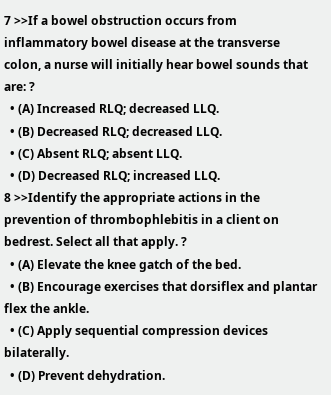7 >>If a bowel obstruction occurs from inflammatory bowel disease at the transverse colon, a nurse will initially hear bowel sounds that are: ?
  • (A) Increased RLQ; decreased LLQ.
  • (B) Decreased RLQ; decreased LLQ.
  • (C) Absent RLQ; absent LLQ.
  • (D) Decreased RLQ; increased LLQ.
8 >>Identify the appropriate actions in the prevention of thrombophlebitis in a client on bedrest. Select all that apply. ?
  • (A) Elevate the knee gatch of the bed.
  • (B) Encourage exercises that dorsiflex and plantar flex the ankle.
  • (C) Apply sequential compression devices bilaterally.
  • (D) Prevent dehydration.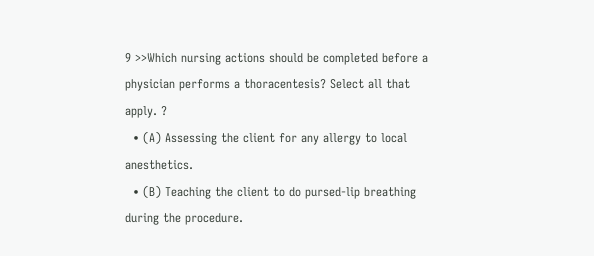9 >>Which nursing actions should be completed before a physician performs a thoracentesis? Select all that apply. ?
  • (A) Assessing the client for any allergy to local anesthetics.
  • (B) Teaching the client to do pursed-lip breathing during the procedure.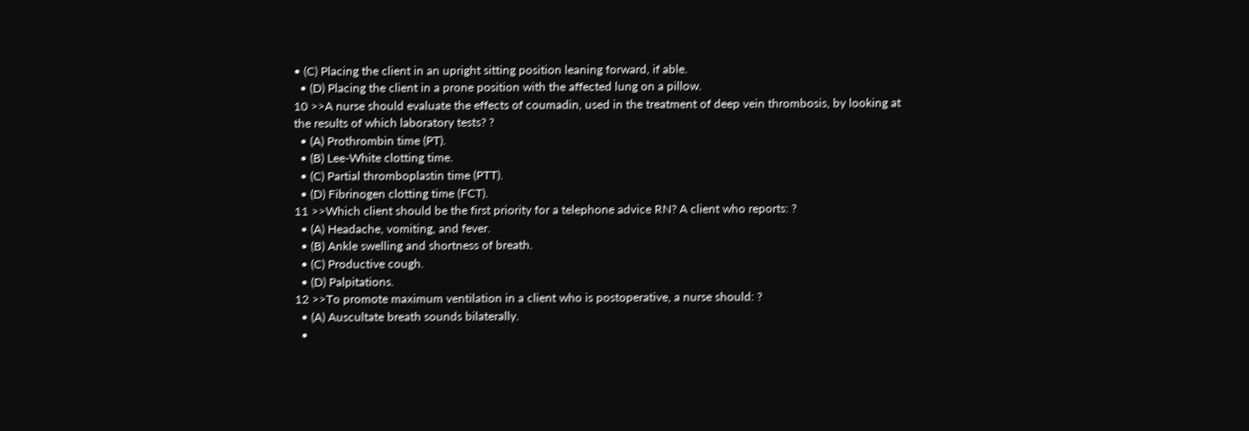• (C) Placing the client in an upright sitting position leaning forward, if able.
  • (D) Placing the client in a prone position with the affected lung on a pillow.
10 >>A nurse should evaluate the effects of coumadin, used in the treatment of deep vein thrombosis, by looking at the results of which laboratory tests? ?
  • (A) Prothrombin time (PT).
  • (B) Lee-White clotting time.
  • (C) Partial thromboplastin time (PTT).
  • (D) Fibrinogen clotting time (FCT).
11 >>Which client should be the first priority for a telephone advice RN? A client who reports: ?
  • (A) Headache, vomiting, and fever.
  • (B) Ankle swelling and shortness of breath.
  • (C) Productive cough.
  • (D) Palpitations.
12 >>To promote maximum ventilation in a client who is postoperative, a nurse should: ?
  • (A) Auscultate breath sounds bilaterally.
  •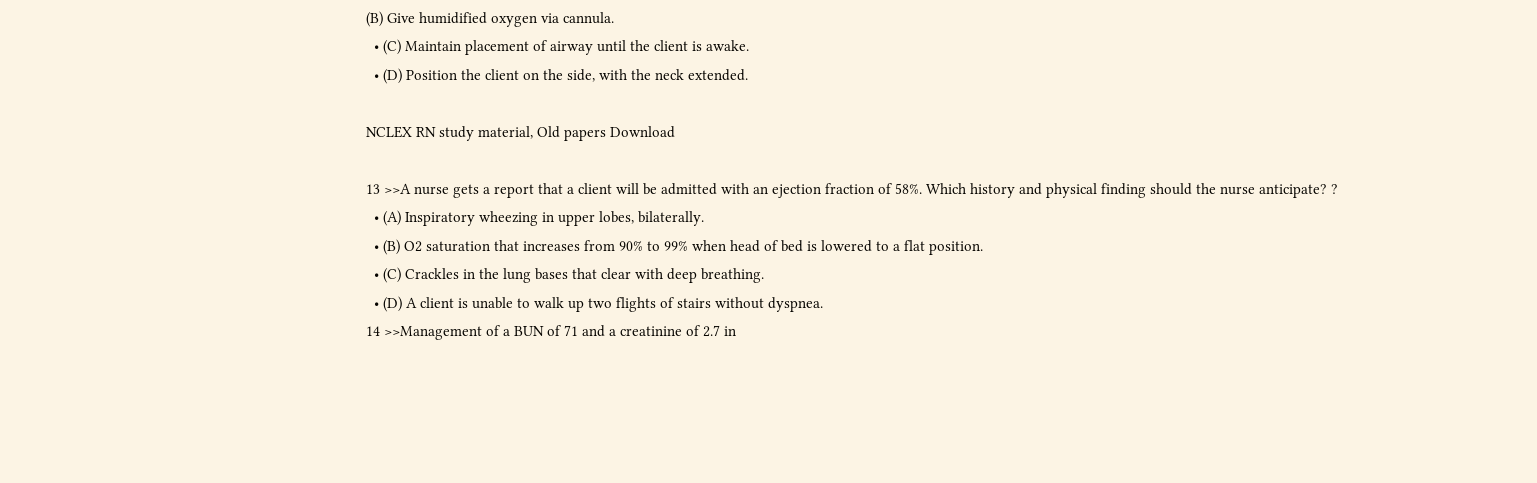(B) Give humidified oxygen via cannula.
  • (C) Maintain placement of airway until the client is awake.
  • (D) Position the client on the side, with the neck extended.

NCLEX RN study material, Old papers Download

13 >>A nurse gets a report that a client will be admitted with an ejection fraction of 58%. Which history and physical finding should the nurse anticipate? ?
  • (A) Inspiratory wheezing in upper lobes, bilaterally.
  • (B) O2 saturation that increases from 90% to 99% when head of bed is lowered to a flat position.
  • (C) Crackles in the lung bases that clear with deep breathing.
  • (D) A client is unable to walk up two flights of stairs without dyspnea.
14 >>Management of a BUN of 71 and a creatinine of 2.7 in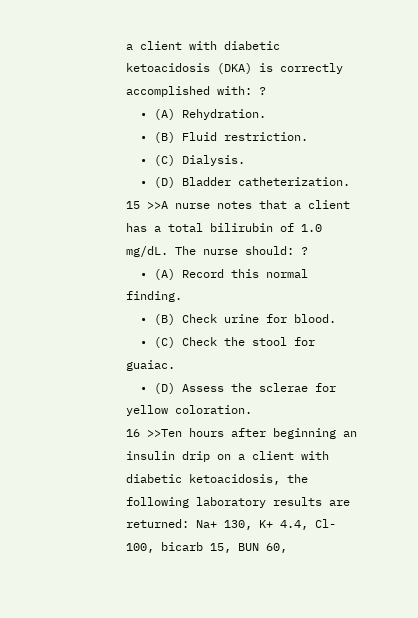a client with diabetic ketoacidosis (DKA) is correctly accomplished with: ?
  • (A) Rehydration.
  • (B) Fluid restriction.
  • (C) Dialysis.
  • (D) Bladder catheterization.
15 >>A nurse notes that a client has a total bilirubin of 1.0 mg/dL. The nurse should: ?
  • (A) Record this normal finding.
  • (B) Check urine for blood.
  • (C) Check the stool for guaiac.
  • (D) Assess the sclerae for yellow coloration.
16 >>Ten hours after beginning an insulin drip on a client with diabetic ketoacidosis, the following laboratory results are returned: Na+ 130, K+ 4.4, Cl- 100, bicarb 15, BUN 60,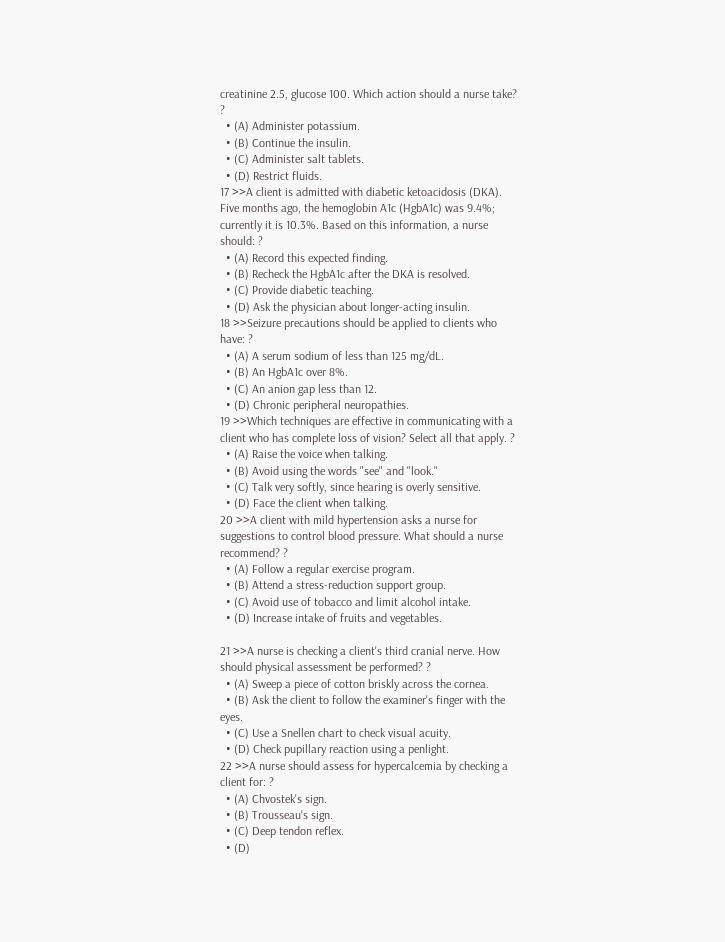creatinine 2.5, glucose 100. Which action should a nurse take? ?
  • (A) Administer potassium.
  • (B) Continue the insulin.
  • (C) Administer salt tablets.
  • (D) Restrict fluids.
17 >>A client is admitted with diabetic ketoacidosis (DKA). Five months ago, the hemoglobin A1c (HgbA1c) was 9.4%; currently it is 10.3%. Based on this information, a nurse should: ?
  • (A) Record this expected finding.
  • (B) Recheck the HgbA1c after the DKA is resolved.
  • (C) Provide diabetic teaching.
  • (D) Ask the physician about longer-acting insulin.
18 >>Seizure precautions should be applied to clients who have: ?
  • (A) A serum sodium of less than 125 mg/dL.
  • (B) An HgbA1c over 8%.
  • (C) An anion gap less than 12.
  • (D) Chronic peripheral neuropathies.
19 >>Which techniques are effective in communicating with a client who has complete loss of vision? Select all that apply. ?
  • (A) Raise the voice when talking.
  • (B) Avoid using the words "see" and "look."
  • (C) Talk very softly, since hearing is overly sensitive.
  • (D) Face the client when talking.
20 >>A client with mild hypertension asks a nurse for suggestions to control blood pressure. What should a nurse recommend? ?
  • (A) Follow a regular exercise program.
  • (B) Attend a stress-reduction support group.
  • (C) Avoid use of tobacco and limit alcohol intake.
  • (D) Increase intake of fruits and vegetables.

21 >>A nurse is checking a client's third cranial nerve. How should physical assessment be performed? ?
  • (A) Sweep a piece of cotton briskly across the cornea.
  • (B) Ask the client to follow the examiner's finger with the eyes.
  • (C) Use a Snellen chart to check visual acuity.
  • (D) Check pupillary reaction using a penlight.
22 >>A nurse should assess for hypercalcemia by checking a client for: ?
  • (A) Chvostek's sign.
  • (B) Trousseau's sign.
  • (C) Deep tendon reflex.
  • (D)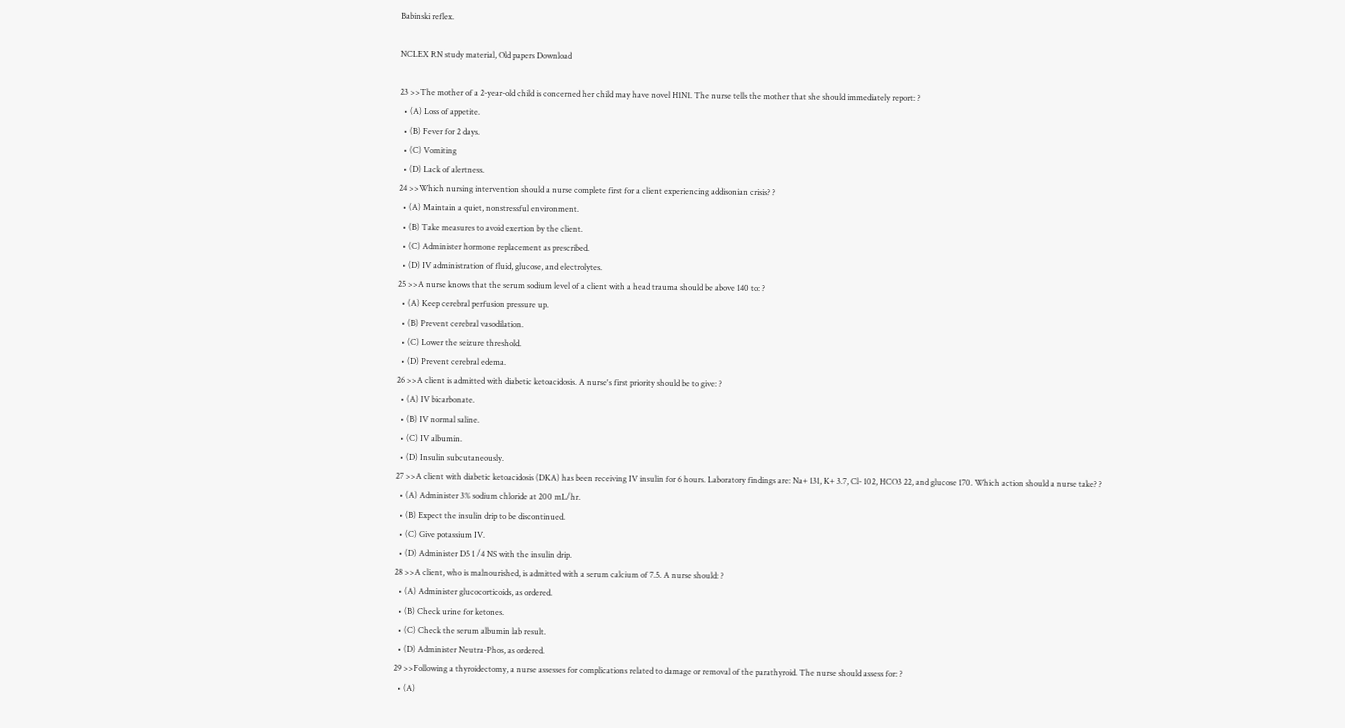Babinski reflex.

NCLEX RN study material, Old papers Download

23 >>The mother of a 2-year-old child is concerned her child may have novel H1N1. The nurse tells the mother that she should immediately report: ?
  • (A) Loss of appetite.
  • (B) Fever for 2 days.
  • (C) Vomiting
  • (D) Lack of alertness.
24 >>Which nursing intervention should a nurse complete first for a client experiencing addisonian crisis? ?
  • (A) Maintain a quiet, nonstressful environment.
  • (B) Take measures to avoid exertion by the client.
  • (C) Administer hormone replacement as prescribed.
  • (D) IV administration of fluid, glucose, and electrolytes.
25 >>A nurse knows that the serum sodium level of a client with a head trauma should be above 140 to: ?
  • (A) Keep cerebral perfusion pressure up.
  • (B) Prevent cerebral vasodilation.
  • (C) Lower the seizure threshold.
  • (D) Prevent cerebral edema.
26 >>A client is admitted with diabetic ketoacidosis. A nurse's first priority should be to give: ?
  • (A) IV bicarbonate.
  • (B) IV normal saline.
  • (C) IV albumin.
  • (D) Insulin subcutaneously.
27 >>A client with diabetic ketoacidosis (DKA) has been receiving IV insulin for 6 hours. Laboratory findings are: Na+ 131, K+ 3.7, Cl- 102, HCO3 22, and glucose 170. Which action should a nurse take? ?
  • (A) Administer 3% sodium chloride at 200 mL/hr.
  • (B) Expect the insulin drip to be discontinued.
  • (C) Give potassium IV.
  • (D) Administer D5 1 /4 NS with the insulin drip.
28 >>A client, who is malnourished, is admitted with a serum calcium of 7.5. A nurse should: ?
  • (A) Administer glucocorticoids, as ordered.
  • (B) Check urine for ketones.
  • (C) Check the serum albumin lab result.
  • (D) Administer Neutra-Phos, as ordered.
29 >>Following a thyroidectomy, a nurse assesses for complications related to damage or removal of the parathyroid. The nurse should assess for: ?
  • (A)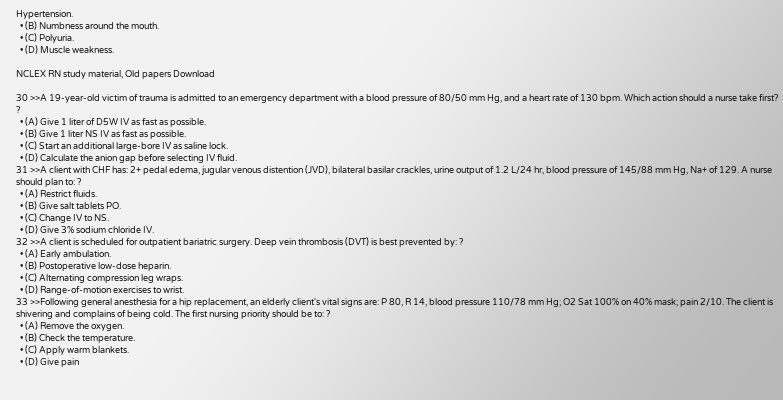Hypertension.
  • (B) Numbness around the mouth.
  • (C) Polyuria.
  • (D) Muscle weakness.

NCLEX RN study material, Old papers Download

30 >>A 19-year-old victim of trauma is admitted to an emergency department with a blood pressure of 80/50 mm Hg, and a heart rate of 130 bpm. Which action should a nurse take first? ?
  • (A) Give 1 liter of D5W IV as fast as possible.
  • (B) Give 1 liter NS IV as fast as possible.
  • (C) Start an additional large-bore IV as saline lock.
  • (D) Calculate the anion gap before selecting IV fluid.
31 >>A client with CHF has: 2+ pedal edema, jugular venous distention (JVD), bilateral basilar crackles, urine output of 1.2 L/24 hr, blood pressure of 145/88 mm Hg, Na+ of 129. A nurse should plan to: ?
  • (A) Restrict fluids.
  • (B) Give salt tablets PO.
  • (C) Change IV to NS.
  • (D) Give 3% sodium chloride IV.
32 >>A client is scheduled for outpatient bariatric surgery. Deep vein thrombosis (DVT) is best prevented by: ?
  • (A) Early ambulation.
  • (B) Postoperative low-dose heparin.
  • (C) Alternating compression leg wraps.
  • (D) Range-of-motion exercises to wrist.
33 >>Following general anesthesia for a hip replacement, an elderly client's vital signs are: P 80, R 14, blood pressure 110/78 mm Hg; O2 Sat 100% on 40% mask; pain 2/10. The client is shivering and complains of being cold. The first nursing priority should be to: ?
  • (A) Remove the oxygen.
  • (B) Check the temperature.
  • (C) Apply warm blankets.
  • (D) Give pain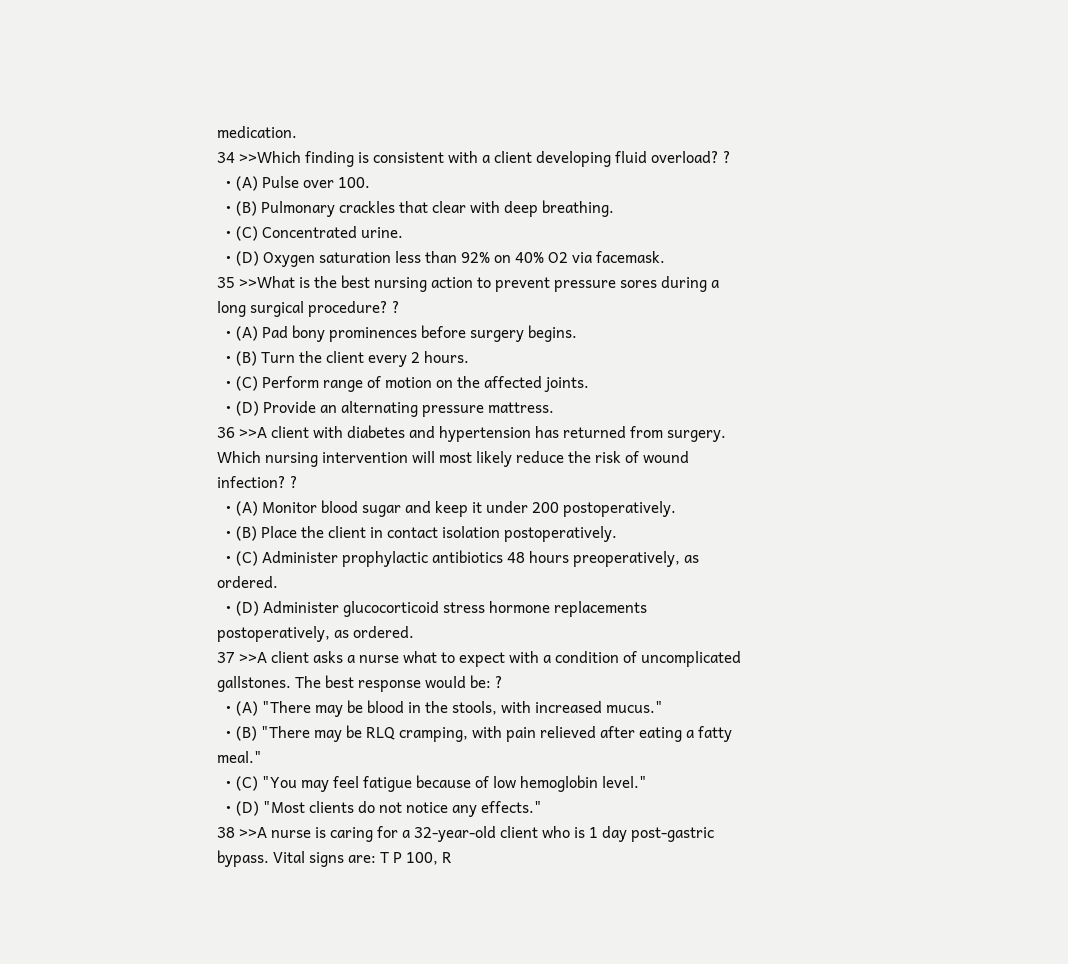medication.
34 >>Which finding is consistent with a client developing fluid overload? ?
  • (A) Pulse over 100.
  • (B) Pulmonary crackles that clear with deep breathing.
  • (C) Concentrated urine.
  • (D) Oxygen saturation less than 92% on 40% O2 via facemask.
35 >>What is the best nursing action to prevent pressure sores during a long surgical procedure? ?
  • (A) Pad bony prominences before surgery begins.
  • (B) Turn the client every 2 hours.
  • (C) Perform range of motion on the affected joints.
  • (D) Provide an alternating pressure mattress.
36 >>A client with diabetes and hypertension has returned from surgery. Which nursing intervention will most likely reduce the risk of wound infection? ?
  • (A) Monitor blood sugar and keep it under 200 postoperatively.
  • (B) Place the client in contact isolation postoperatively.
  • (C) Administer prophylactic antibiotics 48 hours preoperatively, as ordered.
  • (D) Administer glucocorticoid stress hormone replacements postoperatively, as ordered.
37 >>A client asks a nurse what to expect with a condition of uncomplicated gallstones. The best response would be: ?
  • (A) "There may be blood in the stools, with increased mucus."
  • (B) "There may be RLQ cramping, with pain relieved after eating a fatty meal."
  • (C) "You may feel fatigue because of low hemoglobin level."
  • (D) "Most clients do not notice any effects."
38 >>A nurse is caring for a 32-year-old client who is 1 day post-gastric bypass. Vital signs are: T P 100, R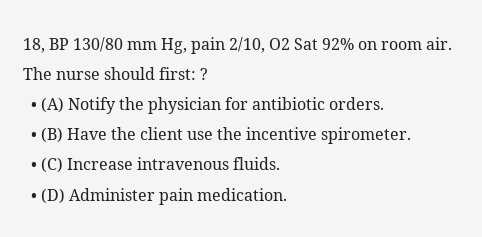18, BP 130/80 mm Hg, pain 2/10, O2 Sat 92% on room air. The nurse should first: ?
  • (A) Notify the physician for antibiotic orders.
  • (B) Have the client use the incentive spirometer.
  • (C) Increase intravenous fluids.
  • (D) Administer pain medication.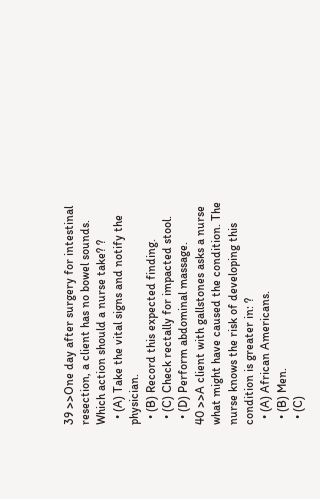39 >>One day after surgery for intestinal resection, a client has no bowel sounds. Which action should a nurse take? ?
  • (A) Take the vital signs and notify the physician.
  • (B) Record this expected finding.
  • (C) Check rectally for impacted stool.
  • (D) Perform abdominal massage.
40 >>A client with gallstones asks a nurse what might have caused the condition. The nurse knows the risk of developing this condition is greater in: ?
  • (A) African Americans.
  • (B) Men.
  • (C)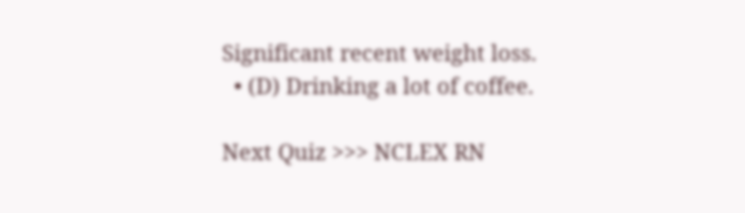Significant recent weight loss.
  • (D) Drinking a lot of coffee.

Next Quiz >>> NCLEX RN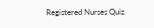Registered Nurses Quiz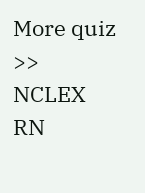More quiz >> NCLEX RN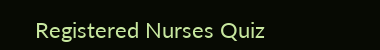Registered Nurses Quiz